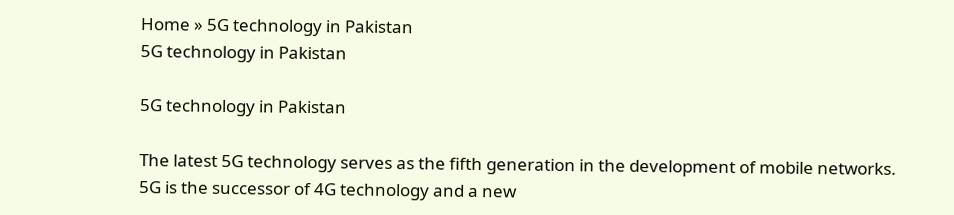Home » 5G technology in Pakistan
5G technology in Pakistan

5G technology in Pakistan

The latest 5G technology serves as the fifth generation in the development of mobile networks. 5G is the successor of 4G technology and a new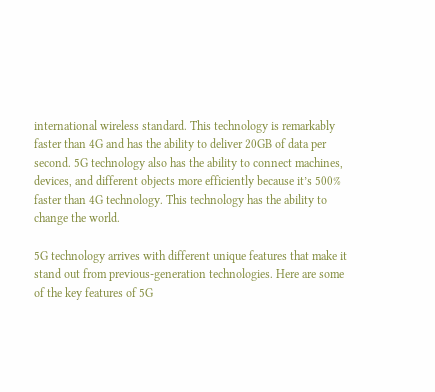international wireless standard. This technology is remarkably faster than 4G and has the ability to deliver 20GB of data per second. 5G technology also has the ability to connect machines, devices, and different objects more efficiently because it’s 500% faster than 4G technology. This technology has the ability to change the world.

5G technology arrives with different unique features that make it stand out from previous-generation technologies. Here are some of the key features of 5G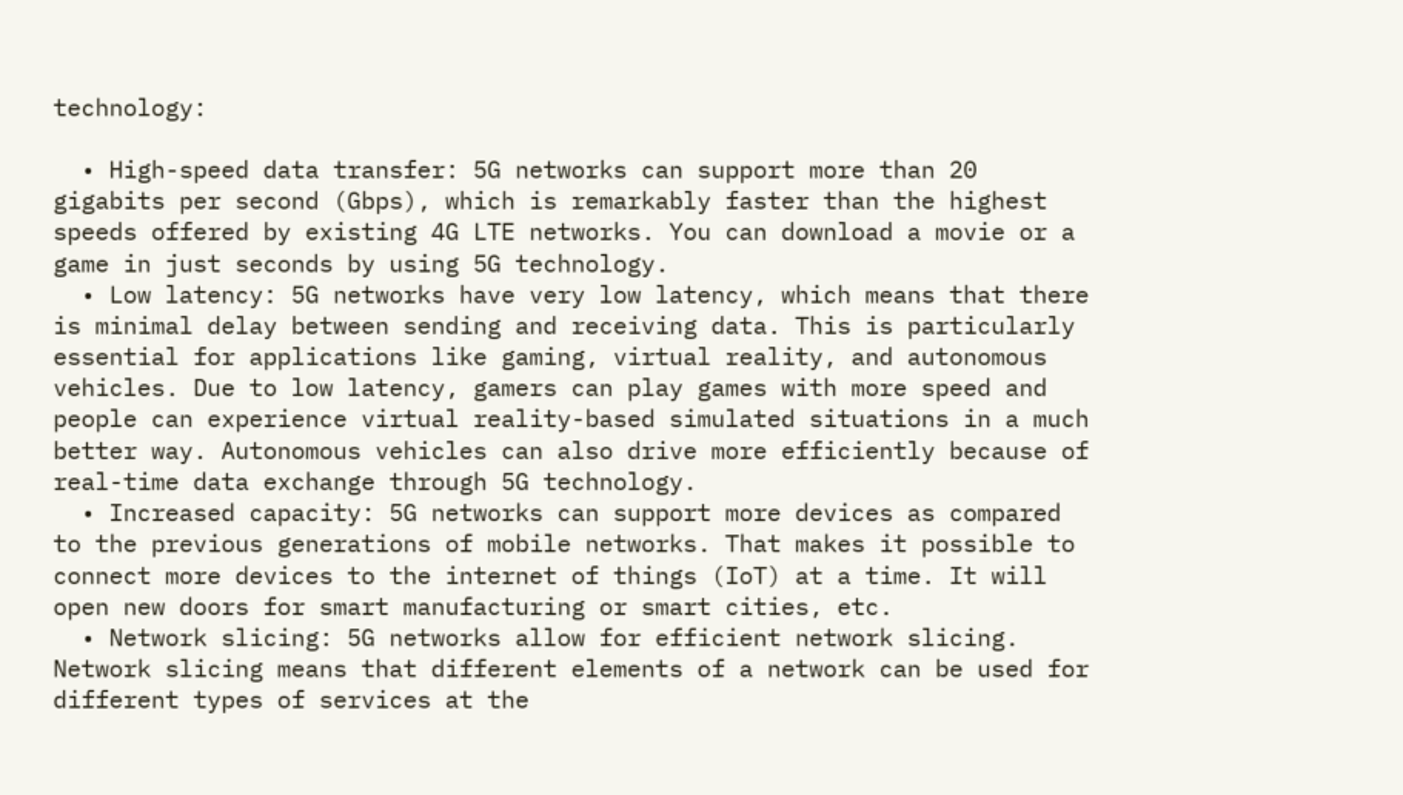technology:

  • High-speed data transfer: 5G networks can support more than 20 gigabits per second (Gbps), which is remarkably faster than the highest speeds offered by existing 4G LTE networks. You can download a movie or a game in just seconds by using 5G technology.
  • Low latency: 5G networks have very low latency, which means that there is minimal delay between sending and receiving data. This is particularly essential for applications like gaming, virtual reality, and autonomous vehicles. Due to low latency, gamers can play games with more speed and people can experience virtual reality-based simulated situations in a much better way. Autonomous vehicles can also drive more efficiently because of real-time data exchange through 5G technology.
  • Increased capacity: 5G networks can support more devices as compared to the previous generations of mobile networks. That makes it possible to connect more devices to the internet of things (IoT) at a time. It will open new doors for smart manufacturing or smart cities, etc.
  • Network slicing: 5G networks allow for efficient network slicing. Network slicing means that different elements of a network can be used for different types of services at the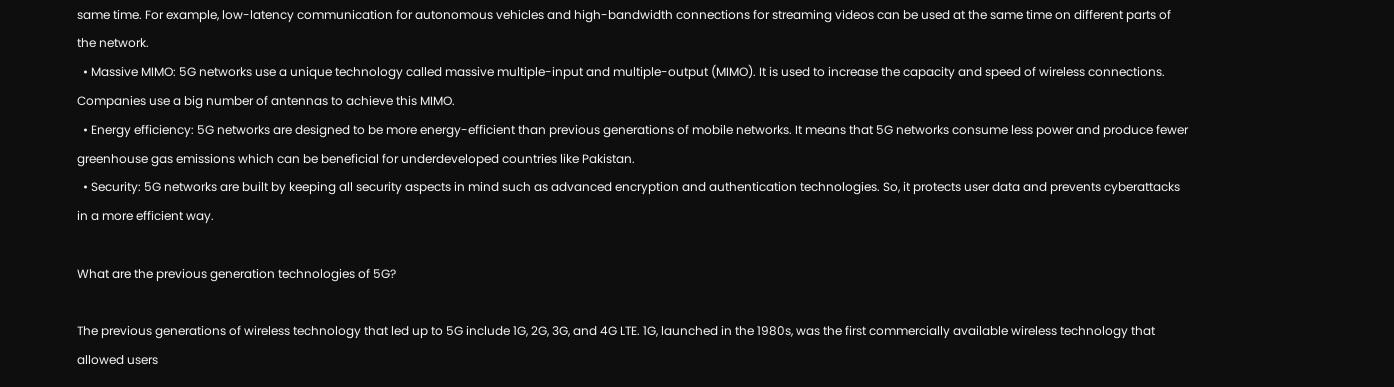same time. For example, low-latency communication for autonomous vehicles and high-bandwidth connections for streaming videos can be used at the same time on different parts of the network.
  • Massive MIMO: 5G networks use a unique technology called massive multiple-input and multiple-output (MIMO). It is used to increase the capacity and speed of wireless connections. Companies use a big number of antennas to achieve this MIMO.
  • Energy efficiency: 5G networks are designed to be more energy-efficient than previous generations of mobile networks. It means that 5G networks consume less power and produce fewer greenhouse gas emissions which can be beneficial for underdeveloped countries like Pakistan.
  • Security: 5G networks are built by keeping all security aspects in mind such as advanced encryption and authentication technologies. So, it protects user data and prevents cyberattacks in a more efficient way.

What are the previous generation technologies of 5G?

The previous generations of wireless technology that led up to 5G include 1G, 2G, 3G, and 4G LTE. 1G, launched in the 1980s, was the first commercially available wireless technology that allowed users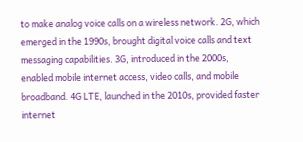to make analog voice calls on a wireless network. 2G, which emerged in the 1990s, brought digital voice calls and text messaging capabilities. 3G, introduced in the 2000s, enabled mobile internet access, video calls, and mobile broadband. 4G LTE, launched in the 2010s, provided faster internet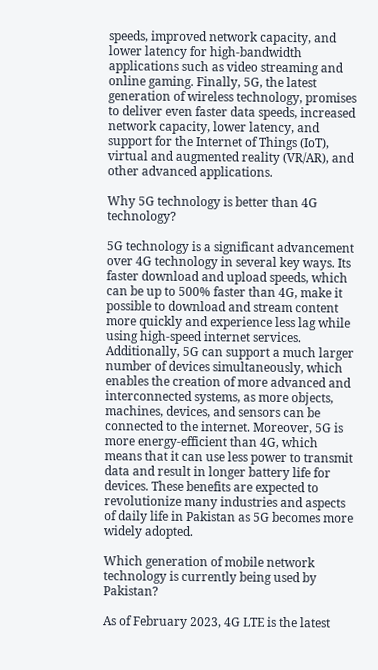speeds, improved network capacity, and lower latency for high-bandwidth applications such as video streaming and online gaming. Finally, 5G, the latest generation of wireless technology, promises to deliver even faster data speeds, increased network capacity, lower latency, and support for the Internet of Things (IoT), virtual and augmented reality (VR/AR), and other advanced applications.

Why 5G technology is better than 4G technology?

5G technology is a significant advancement over 4G technology in several key ways. Its faster download and upload speeds, which can be up to 500% faster than 4G, make it possible to download and stream content more quickly and experience less lag while using high-speed internet services. Additionally, 5G can support a much larger number of devices simultaneously, which enables the creation of more advanced and interconnected systems, as more objects, machines, devices, and sensors can be connected to the internet. Moreover, 5G is more energy-efficient than 4G, which means that it can use less power to transmit data and result in longer battery life for devices. These benefits are expected to revolutionize many industries and aspects of daily life in Pakistan as 5G becomes more widely adopted.

Which generation of mobile network technology is currently being used by Pakistan?

As of February 2023, 4G LTE is the latest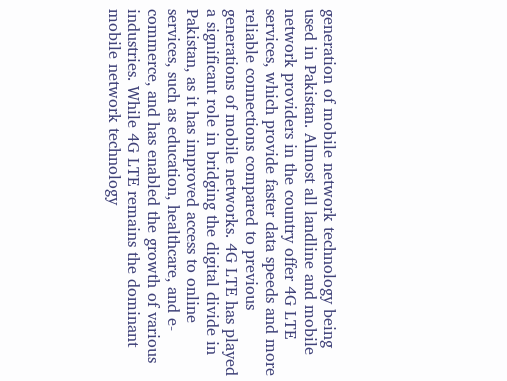generation of mobile network technology being used in Pakistan. Almost all landline and mobile network providers in the country offer 4G LTE services, which provide faster data speeds and more reliable connections compared to previous generations of mobile networks. 4G LTE has played a significant role in bridging the digital divide in Pakistan, as it has improved access to online services, such as education, healthcare, and e-commerce, and has enabled the growth of various industries. While 4G LTE remains the dominant mobile network technology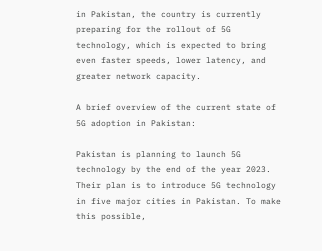in Pakistan, the country is currently preparing for the rollout of 5G technology, which is expected to bring even faster speeds, lower latency, and greater network capacity.

A brief overview of the current state of 5G adoption in Pakistan:

Pakistan is planning to launch 5G technology by the end of the year 2023. Their plan is to introduce 5G technology in five major cities in Pakistan. To make this possible,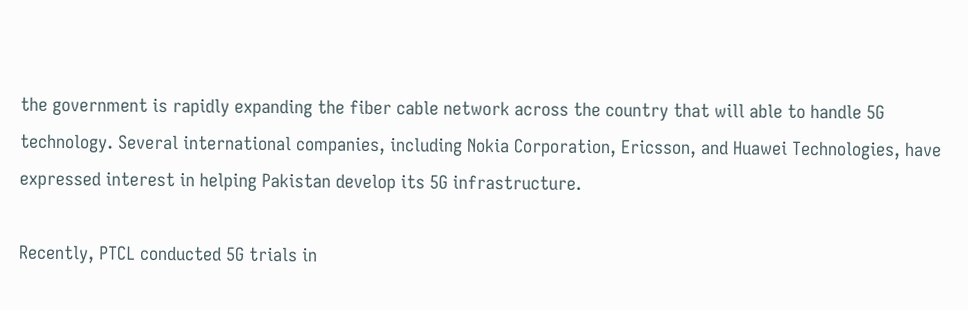the government is rapidly expanding the fiber cable network across the country that will able to handle 5G technology. Several international companies, including Nokia Corporation, Ericsson, and Huawei Technologies, have expressed interest in helping Pakistan develop its 5G infrastructure.

Recently, PTCL conducted 5G trials in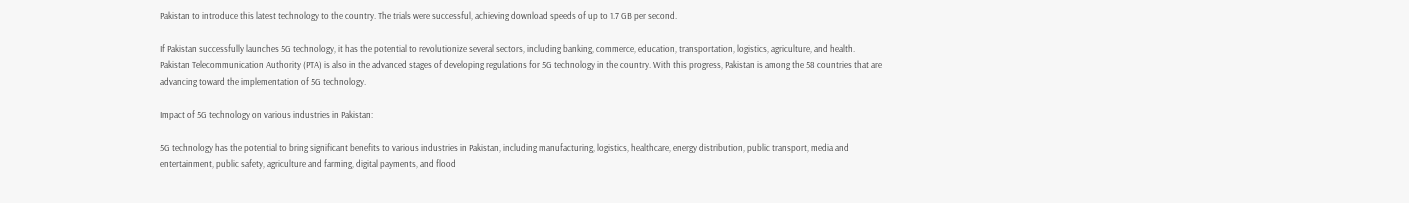Pakistan to introduce this latest technology to the country. The trials were successful, achieving download speeds of up to 1.7 GB per second.

If Pakistan successfully launches 5G technology, it has the potential to revolutionize several sectors, including banking, commerce, education, transportation, logistics, agriculture, and health. Pakistan Telecommunication Authority (PTA) is also in the advanced stages of developing regulations for 5G technology in the country. With this progress, Pakistan is among the 58 countries that are advancing toward the implementation of 5G technology.

Impact of 5G technology on various industries in Pakistan:

5G technology has the potential to bring significant benefits to various industries in Pakistan, including manufacturing, logistics, healthcare, energy distribution, public transport, media and entertainment, public safety, agriculture and farming, digital payments, and flood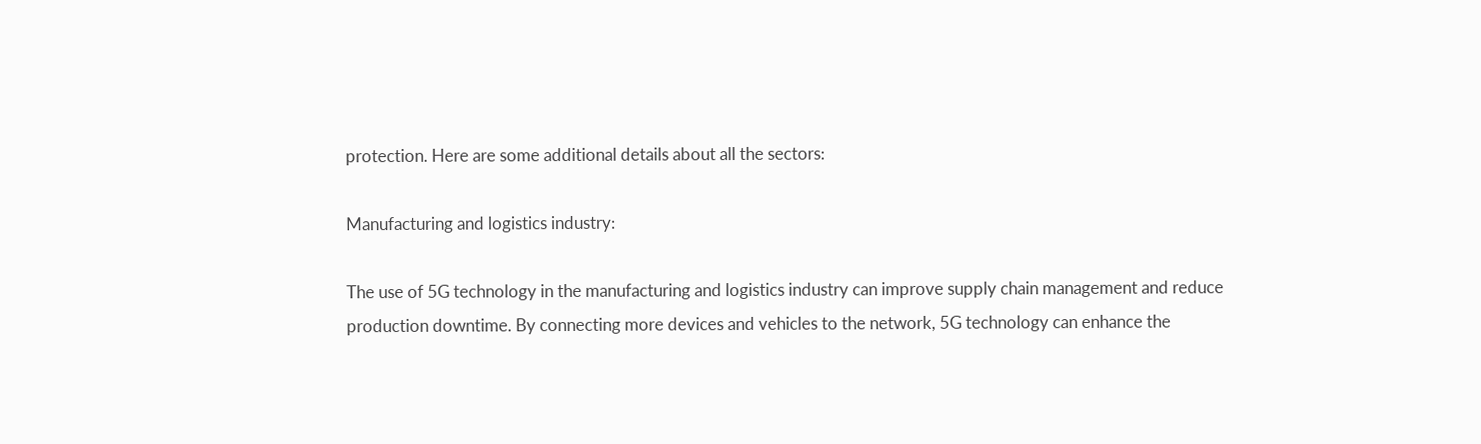protection. Here are some additional details about all the sectors:

Manufacturing and logistics industry:

The use of 5G technology in the manufacturing and logistics industry can improve supply chain management and reduce production downtime. By connecting more devices and vehicles to the network, 5G technology can enhance the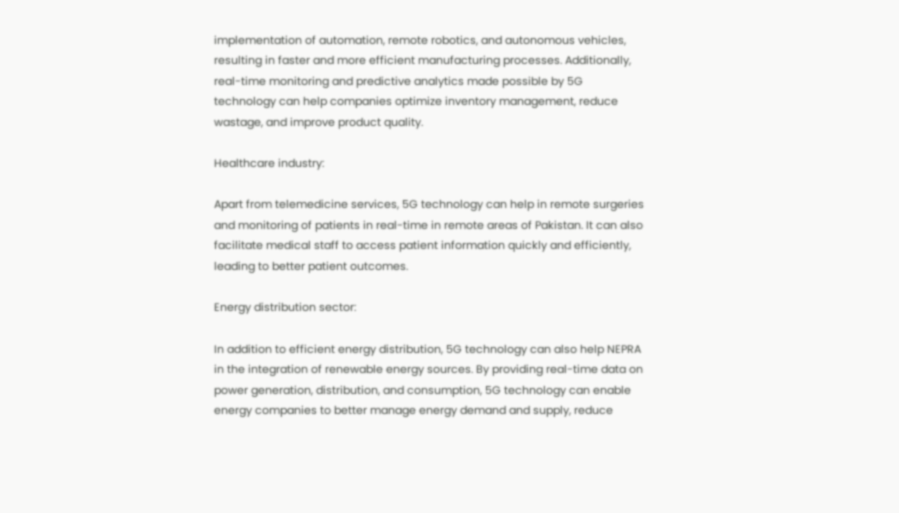implementation of automation, remote robotics, and autonomous vehicles, resulting in faster and more efficient manufacturing processes. Additionally, real-time monitoring and predictive analytics made possible by 5G technology can help companies optimize inventory management, reduce wastage, and improve product quality.

Healthcare industry:

Apart from telemedicine services, 5G technology can help in remote surgeries and monitoring of patients in real-time in remote areas of Pakistan. It can also facilitate medical staff to access patient information quickly and efficiently, leading to better patient outcomes.

Energy distribution sector:

In addition to efficient energy distribution, 5G technology can also help NEPRA in the integration of renewable energy sources. By providing real-time data on power generation, distribution, and consumption, 5G technology can enable energy companies to better manage energy demand and supply, reduce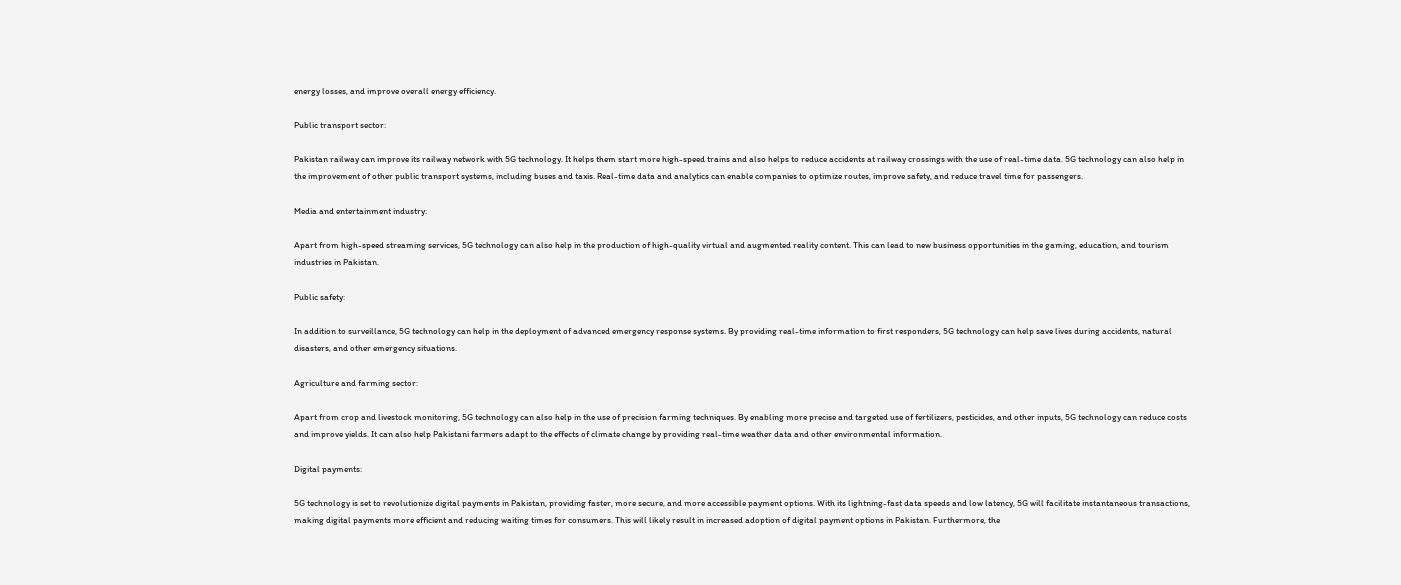energy losses, and improve overall energy efficiency.

Public transport sector:

Pakistan railway can improve its railway network with 5G technology. It helps them start more high-speed trains and also helps to reduce accidents at railway crossings with the use of real-time data. 5G technology can also help in the improvement of other public transport systems, including buses and taxis. Real-time data and analytics can enable companies to optimize routes, improve safety, and reduce travel time for passengers.

Media and entertainment industry:

Apart from high-speed streaming services, 5G technology can also help in the production of high-quality virtual and augmented reality content. This can lead to new business opportunities in the gaming, education, and tourism industries in Pakistan.

Public safety:

In addition to surveillance, 5G technology can help in the deployment of advanced emergency response systems. By providing real-time information to first responders, 5G technology can help save lives during accidents, natural disasters, and other emergency situations.

Agriculture and farming sector:

Apart from crop and livestock monitoring, 5G technology can also help in the use of precision farming techniques. By enabling more precise and targeted use of fertilizers, pesticides, and other inputs, 5G technology can reduce costs and improve yields. It can also help Pakistani farmers adapt to the effects of climate change by providing real-time weather data and other environmental information.

Digital payments:

5G technology is set to revolutionize digital payments in Pakistan, providing faster, more secure, and more accessible payment options. With its lightning-fast data speeds and low latency, 5G will facilitate instantaneous transactions, making digital payments more efficient and reducing waiting times for consumers. This will likely result in increased adoption of digital payment options in Pakistan. Furthermore, the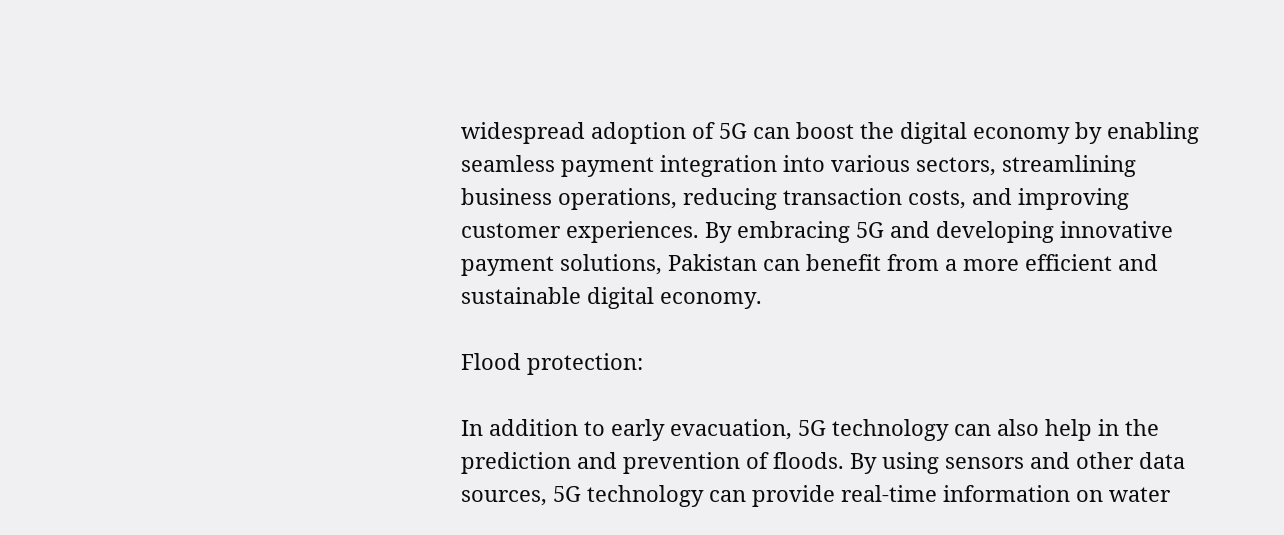widespread adoption of 5G can boost the digital economy by enabling seamless payment integration into various sectors, streamlining business operations, reducing transaction costs, and improving customer experiences. By embracing 5G and developing innovative payment solutions, Pakistan can benefit from a more efficient and sustainable digital economy.

Flood protection:

In addition to early evacuation, 5G technology can also help in the prediction and prevention of floods. By using sensors and other data sources, 5G technology can provide real-time information on water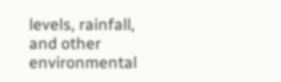levels, rainfall, and other environmental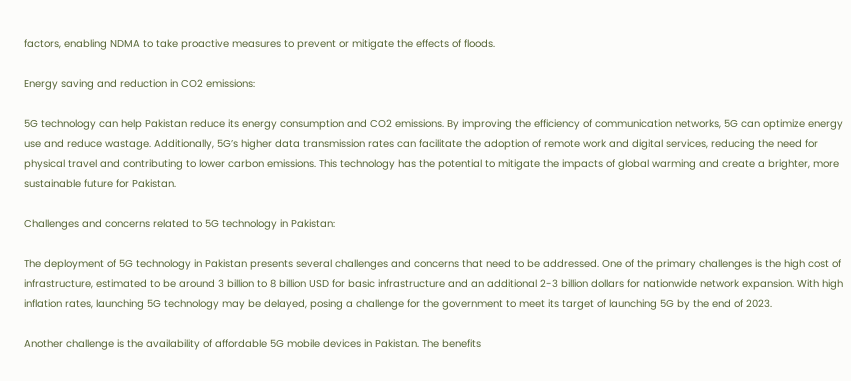factors, enabling NDMA to take proactive measures to prevent or mitigate the effects of floods.

Energy saving and reduction in CO2 emissions:

5G technology can help Pakistan reduce its energy consumption and CO2 emissions. By improving the efficiency of communication networks, 5G can optimize energy use and reduce wastage. Additionally, 5G’s higher data transmission rates can facilitate the adoption of remote work and digital services, reducing the need for physical travel and contributing to lower carbon emissions. This technology has the potential to mitigate the impacts of global warming and create a brighter, more sustainable future for Pakistan.

Challenges and concerns related to 5G technology in Pakistan:

The deployment of 5G technology in Pakistan presents several challenges and concerns that need to be addressed. One of the primary challenges is the high cost of infrastructure, estimated to be around 3 billion to 8 billion USD for basic infrastructure and an additional 2-3 billion dollars for nationwide network expansion. With high inflation rates, launching 5G technology may be delayed, posing a challenge for the government to meet its target of launching 5G by the end of 2023.

Another challenge is the availability of affordable 5G mobile devices in Pakistan. The benefits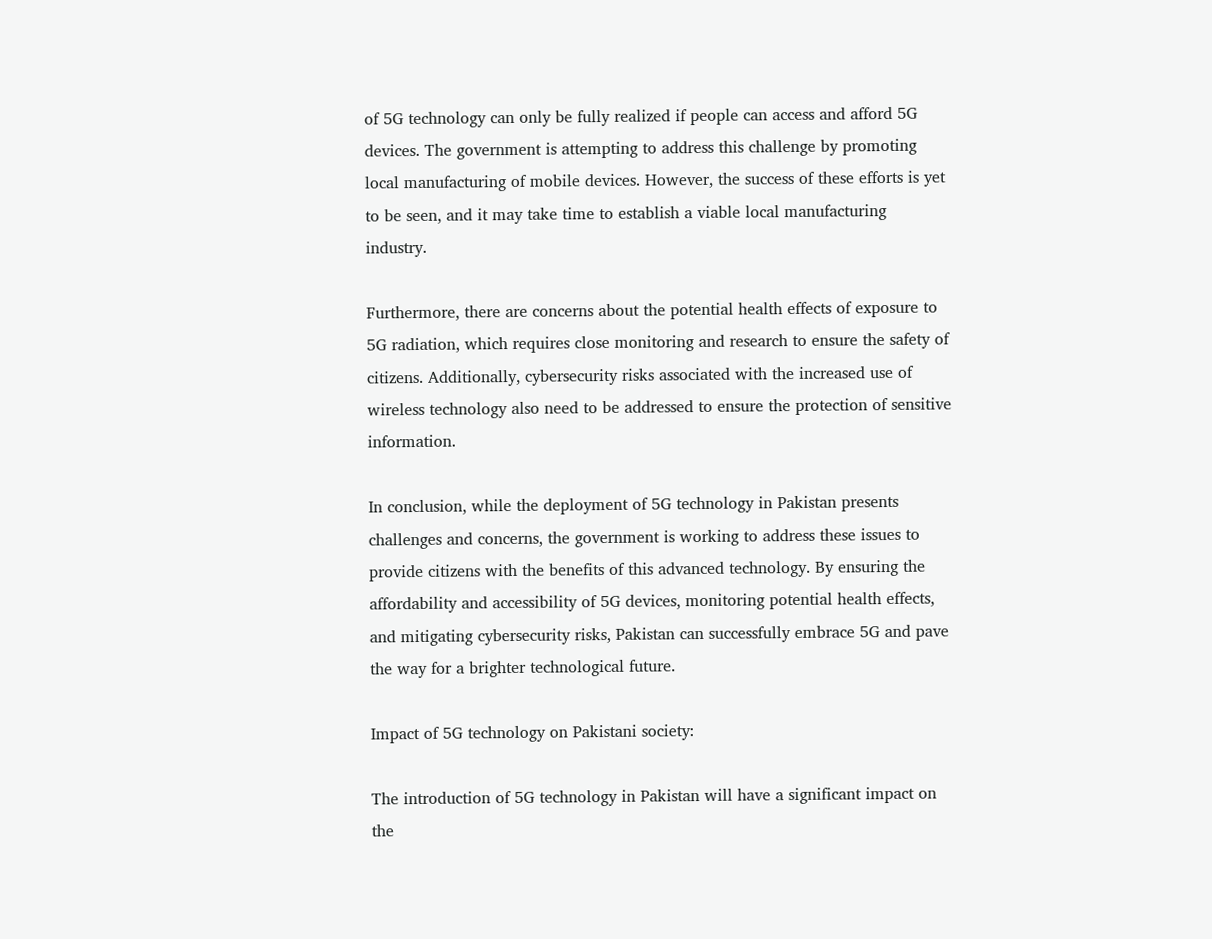of 5G technology can only be fully realized if people can access and afford 5G devices. The government is attempting to address this challenge by promoting local manufacturing of mobile devices. However, the success of these efforts is yet to be seen, and it may take time to establish a viable local manufacturing industry.

Furthermore, there are concerns about the potential health effects of exposure to 5G radiation, which requires close monitoring and research to ensure the safety of citizens. Additionally, cybersecurity risks associated with the increased use of wireless technology also need to be addressed to ensure the protection of sensitive information.

In conclusion, while the deployment of 5G technology in Pakistan presents challenges and concerns, the government is working to address these issues to provide citizens with the benefits of this advanced technology. By ensuring the affordability and accessibility of 5G devices, monitoring potential health effects, and mitigating cybersecurity risks, Pakistan can successfully embrace 5G and pave the way for a brighter technological future.

Impact of 5G technology on Pakistani society:

The introduction of 5G technology in Pakistan will have a significant impact on the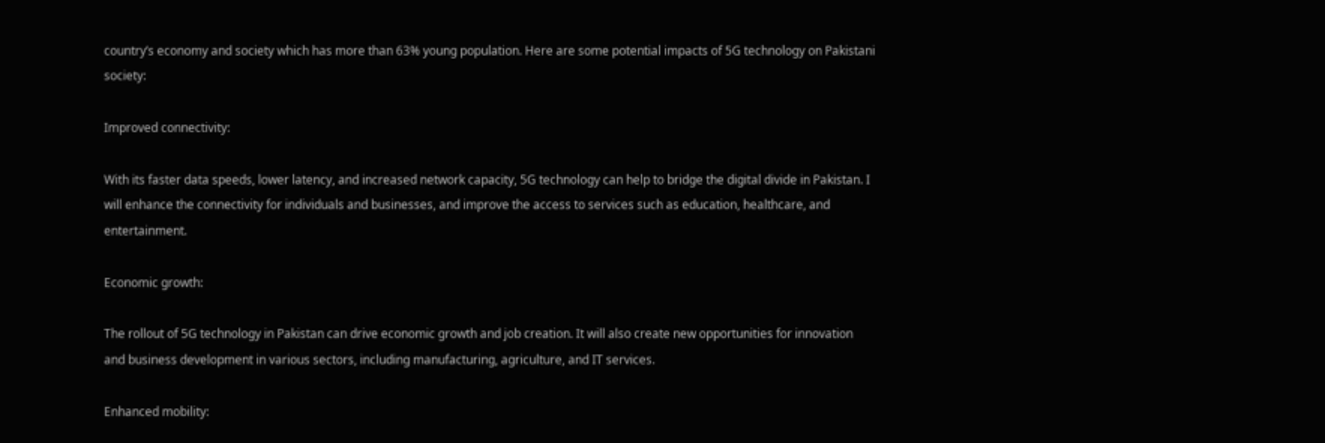country’s economy and society which has more than 63% young population. Here are some potential impacts of 5G technology on Pakistani society:

Improved connectivity:

With its faster data speeds, lower latency, and increased network capacity, 5G technology can help to bridge the digital divide in Pakistan. I will enhance the connectivity for individuals and businesses, and improve the access to services such as education, healthcare, and entertainment.

Economic growth:

The rollout of 5G technology in Pakistan can drive economic growth and job creation. It will also create new opportunities for innovation and business development in various sectors, including manufacturing, agriculture, and IT services.

Enhanced mobility: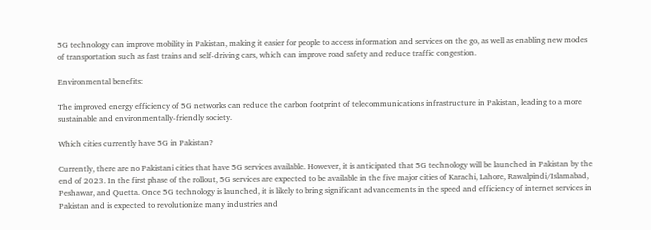5G technology can improve mobility in Pakistan, making it easier for people to access information and services on the go, as well as enabling new modes of transportation such as fast trains and self-driving cars, which can improve road safety and reduce traffic congestion.

Environmental benefits:

The improved energy efficiency of 5G networks can reduce the carbon footprint of telecommunications infrastructure in Pakistan, leading to a more sustainable and environmentally-friendly society.

Which cities currently have 5G in Pakistan?

Currently, there are no Pakistani cities that have 5G services available. However, it is anticipated that 5G technology will be launched in Pakistan by the end of 2023. In the first phase of the rollout, 5G services are expected to be available in the five major cities of Karachi, Lahore, Rawalpindi/Islamabad, Peshawar, and Quetta. Once 5G technology is launched, it is likely to bring significant advancements in the speed and efficiency of internet services in Pakistan and is expected to revolutionize many industries and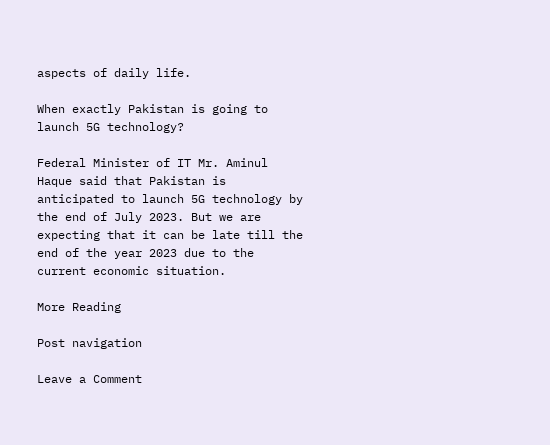aspects of daily life.

When exactly Pakistan is going to launch 5G technology?

Federal Minister of IT Mr. Aminul Haque said that Pakistan is anticipated to launch 5G technology by the end of July 2023. But we are expecting that it can be late till the end of the year 2023 due to the current economic situation.

More Reading

Post navigation

Leave a Comment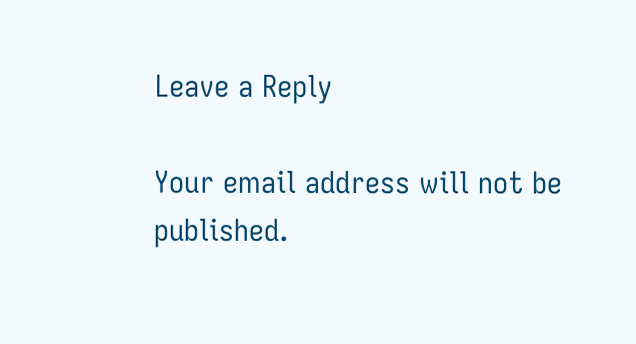Leave a Reply

Your email address will not be published.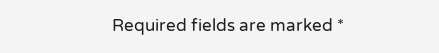Required fields are marked *